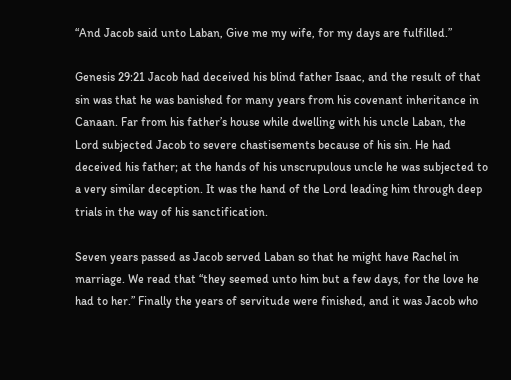“And Jacob said unto Laban, Give me my wife, for my days are fulfilled.”

Genesis 29:21 Jacob had deceived his blind father Isaac, and the result of that sin was that he was banished for many years from his covenant inheritance in Canaan. Far from his father’s house while dwelling with his uncle Laban, the Lord subjected Jacob to severe chastisements because of his sin. He had deceived his father; at the hands of his unscrupulous uncle he was subjected to a very similar deception. It was the hand of the Lord leading him through deep trials in the way of his sanctification.

Seven years passed as Jacob served Laban so that he might have Rachel in marriage. We read that “they seemed unto him but a few days, for the love he had to her.” Finally the years of servitude were finished, and it was Jacob who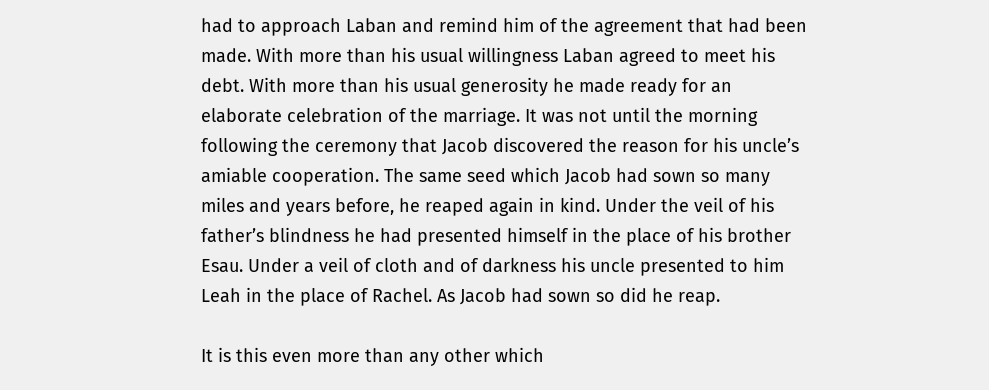had to approach Laban and remind him of the agreement that had been made. With more than his usual willingness Laban agreed to meet his debt. With more than his usual generosity he made ready for an elaborate celebration of the marriage. It was not until the morning following the ceremony that Jacob discovered the reason for his uncle’s amiable cooperation. The same seed which Jacob had sown so many miles and years before, he reaped again in kind. Under the veil of his father’s blindness he had presented himself in the place of his brother Esau. Under a veil of cloth and of darkness his uncle presented to him Leah in the place of Rachel. As Jacob had sown so did he reap.

It is this even more than any other which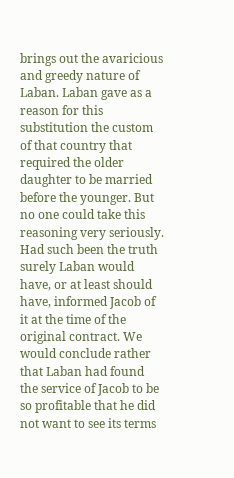brings out the avaricious and greedy nature of Laban. Laban gave as a reason for this substitution the custom of that country that required the older daughter to be married before the younger. But no one could take this reasoning very seriously. Had such been the truth surely Laban would have, or at least should have, informed Jacob of it at the time of the original contract. We would conclude rather that Laban had found the service of Jacob to be so profitable that he did not want to see its terms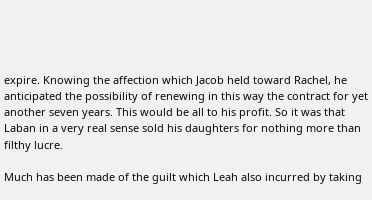expire. Knowing the affection which Jacob held toward Rachel, he anticipated the possibility of renewing in this way the contract for yet another seven years. This would be all to his profit. So it was that Laban in a very real sense sold his daughters for nothing more than filthy lucre.

Much has been made of the guilt which Leah also incurred by taking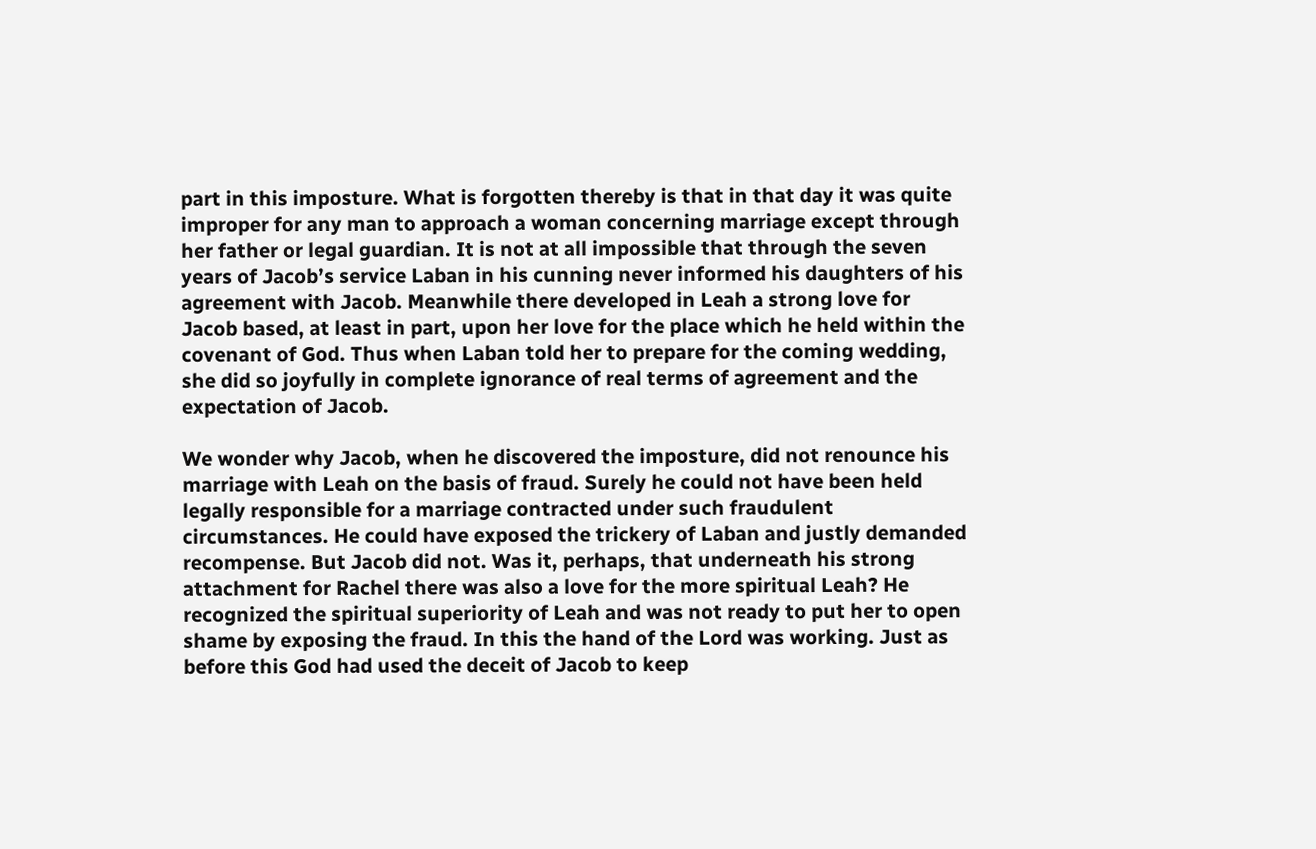part in this imposture. What is forgotten thereby is that in that day it was quite improper for any man to approach a woman concerning marriage except through her father or legal guardian. It is not at all impossible that through the seven years of Jacob’s service Laban in his cunning never informed his daughters of his agreement with Jacob. Meanwhile there developed in Leah a strong love for Jacob based, at least in part, upon her love for the place which he held within the covenant of God. Thus when Laban told her to prepare for the coming wedding, she did so joyfully in complete ignorance of real terms of agreement and the expectation of Jacob.

We wonder why Jacob, when he discovered the imposture, did not renounce his marriage with Leah on the basis of fraud. Surely he could not have been held legally responsible for a marriage contracted under such fraudulent circumstances. He could have exposed the trickery of Laban and justly demanded recompense. But Jacob did not. Was it, perhaps, that underneath his strong attachment for Rachel there was also a love for the more spiritual Leah? He recognized the spiritual superiority of Leah and was not ready to put her to open shame by exposing the fraud. In this the hand of the Lord was working. Just as before this God had used the deceit of Jacob to keep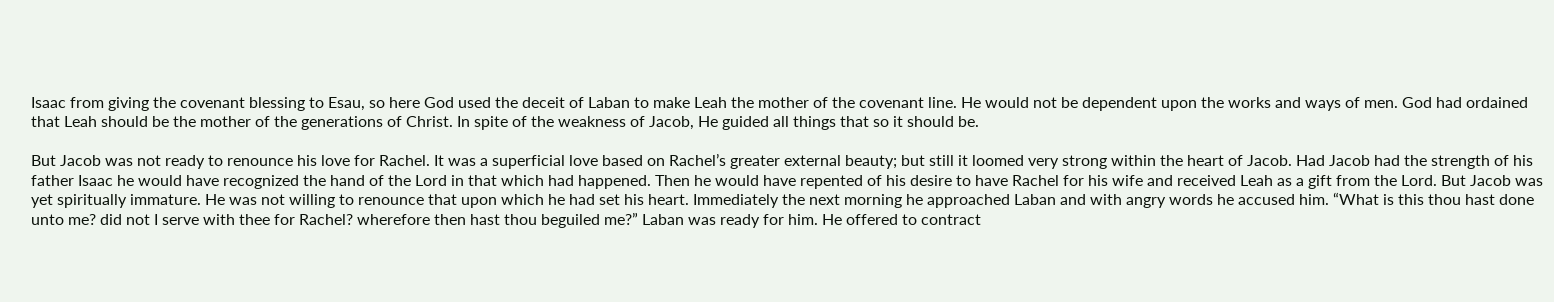Isaac from giving the covenant blessing to Esau, so here God used the deceit of Laban to make Leah the mother of the covenant line. He would not be dependent upon the works and ways of men. God had ordained that Leah should be the mother of the generations of Christ. In spite of the weakness of Jacob, He guided all things that so it should be.

But Jacob was not ready to renounce his love for Rachel. It was a superficial love based on Rachel’s greater external beauty; but still it loomed very strong within the heart of Jacob. Had Jacob had the strength of his father Isaac he would have recognized the hand of the Lord in that which had happened. Then he would have repented of his desire to have Rachel for his wife and received Leah as a gift from the Lord. But Jacob was yet spiritually immature. He was not willing to renounce that upon which he had set his heart. Immediately the next morning he approached Laban and with angry words he accused him. “What is this thou hast done unto me? did not I serve with thee for Rachel? wherefore then hast thou beguiled me?” Laban was ready for him. He offered to contract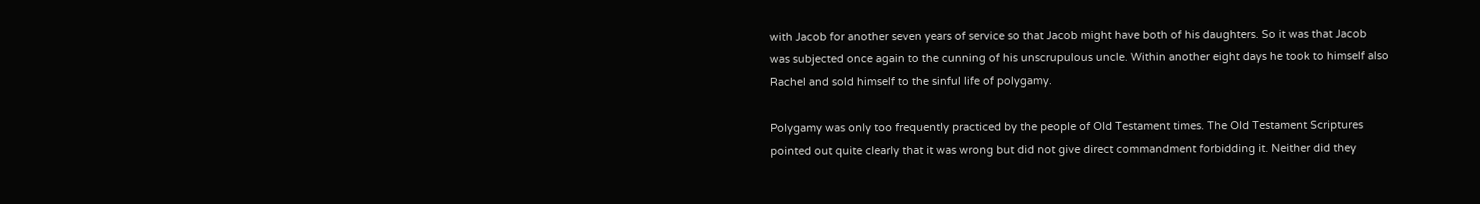with Jacob for another seven years of service so that Jacob might have both of his daughters. So it was that Jacob was subjected once again to the cunning of his unscrupulous uncle. Within another eight days he took to himself also Rachel and sold himself to the sinful life of polygamy.

Polygamy was only too frequently practiced by the people of Old Testament times. The Old Testament Scriptures pointed out quite clearly that it was wrong but did not give direct commandment forbidding it. Neither did they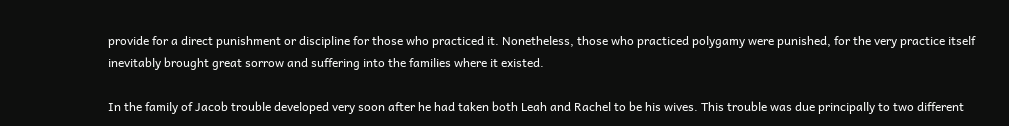provide for a direct punishment or discipline for those who practiced it. Nonetheless, those who practiced polygamy were punished, for the very practice itself inevitably brought great sorrow and suffering into the families where it existed.

In the family of Jacob trouble developed very soon after he had taken both Leah and Rachel to be his wives. This trouble was due principally to two different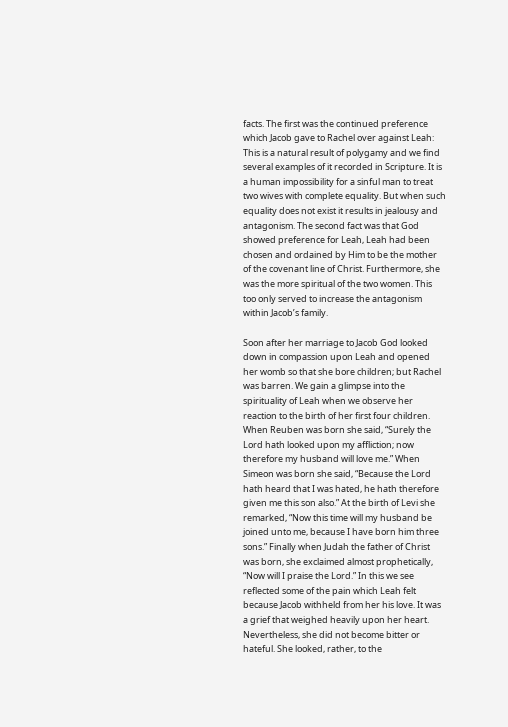facts. The first was the continued preference which Jacob gave to Rachel over against Leah: This is a natural result of polygamy and we find several examples of it recorded in Scripture. It is a human impossibility for a sinful man to treat two wives with complete equality. But when such equality does not exist it results in jealousy and antagonism. The second fact was that God showed preference for Leah, Leah had been chosen and ordained by Him to be the mother of the covenant line of Christ. Furthermore, she was the more spiritual of the two women. This too only served to increase the antagonism within Jacob’s family.

Soon after her marriage to Jacob God looked down in compassion upon Leah and opened her womb so that she bore children; but Rachel was barren. We gain a glimpse into the spirituality of Leah when we observe her reaction to the birth of her first four children. When Reuben was born she said, “Surely the Lord hath looked upon my affliction; now therefore my husband will love me.” When Simeon was born she said, “Because the Lord hath heard that I was hated, he hath therefore given me this son also.” At the birth of Levi she remarked, “Now this time will my husband be joined unto me, because I have born him three sons.” Finally when Judah the father of Christ was born, she exclaimed almost prophetically, “Now will I praise the Lord.” In this we see reflected some of the pain which Leah felt because Jacob withheld from her his love. It was a grief that weighed heavily upon her heart. Nevertheless, she did not become bitter or hateful. She looked, rather, to the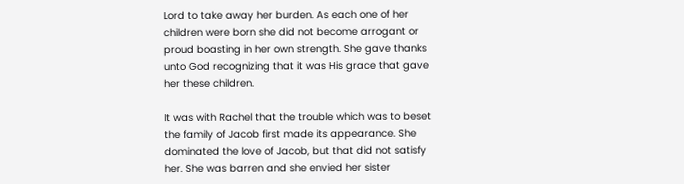Lord to take away her burden. As each one of her children were born she did not become arrogant or proud boasting in her own strength. She gave thanks unto God recognizing that it was His grace that gave her these children.

It was with Rachel that the trouble which was to beset the family of Jacob first made its appearance. She dominated the love of Jacob, but that did not satisfy her. She was barren and she envied her sister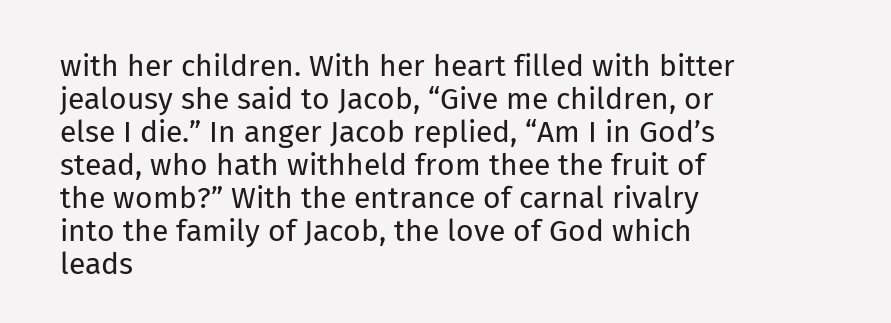with her children. With her heart filled with bitter jealousy she said to Jacob, “Give me children, or else I die.” In anger Jacob replied, “Am I in God’s stead, who hath withheld from thee the fruit of the womb?” With the entrance of carnal rivalry into the family of Jacob, the love of God which leads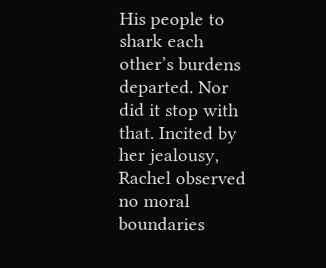His people to shark each other’s burdens departed. Nor did it stop with that. Incited by her jealousy, Rachel observed no moral boundaries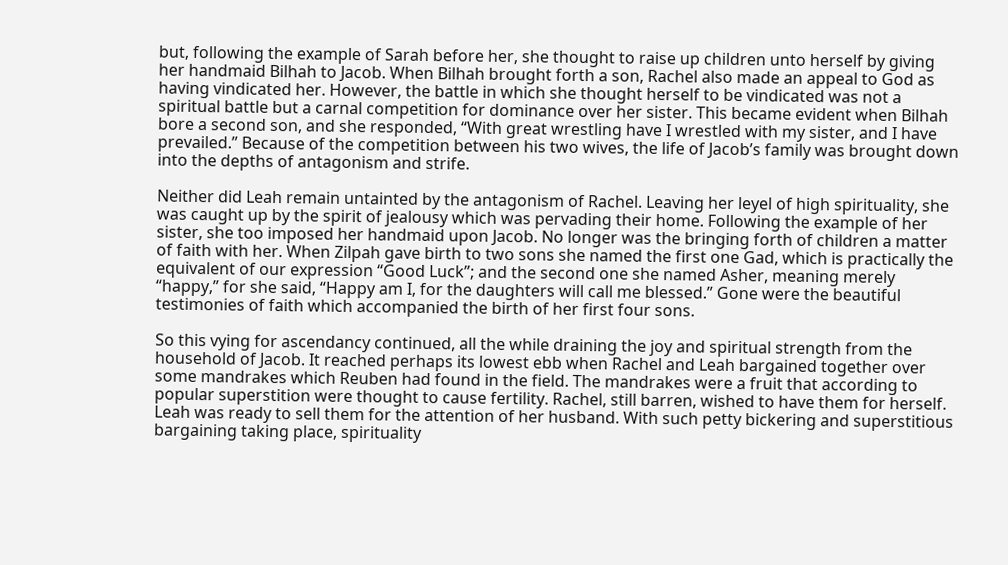but, following the example of Sarah before her, she thought to raise up children unto herself by giving her handmaid Bilhah to Jacob. When Bilhah brought forth a son, Rachel also made an appeal to God as having vindicated her. However, the battle in which she thought herself to be vindicated was not a spiritual battle but a carnal competition for dominance over her sister. This became evident when Bilhah bore a second son, and she responded, “With great wrestling have I wrestled with my sister, and I have prevailed.” Because of the competition between his two wives, the life of Jacob’s family was brought down into the depths of antagonism and strife.

Neither did Leah remain untainted by the antagonism of Rachel. Leaving her leyel of high spirituality, she was caught up by the spirit of jealousy which was pervading their home. Following the example of her sister, she too imposed her handmaid upon Jacob. No longer was the bringing forth of children a matter of faith with her. When Zilpah gave birth to two sons she named the first one Gad, which is practically the equivalent of our expression “Good Luck”; and the second one she named Asher, meaning merely “happy,” for she said, “Happy am I, for the daughters will call me blessed.” Gone were the beautiful testimonies of faith which accompanied the birth of her first four sons.

So this vying for ascendancy continued, all the while draining the joy and spiritual strength from the household of Jacob. It reached perhaps its lowest ebb when Rachel and Leah bargained together over some mandrakes which Reuben had found in the field. The mandrakes were a fruit that according to popular superstition were thought to cause fertility. Rachel, still barren, wished to have them for herself. Leah was ready to sell them for the attention of her husband. With such petty bickering and superstitious bargaining taking place, spirituality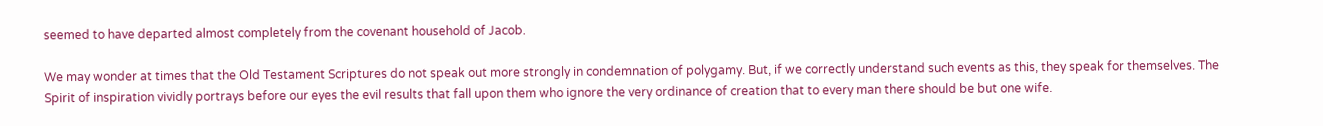seemed to have departed almost completely from the covenant household of Jacob.

We may wonder at times that the Old Testament Scriptures do not speak out more strongly in condemnation of polygamy. But, if we correctly understand such events as this, they speak for themselves. The Spirit of inspiration vividly portrays before our eyes the evil results that fall upon them who ignore the very ordinance of creation that to every man there should be but one wife.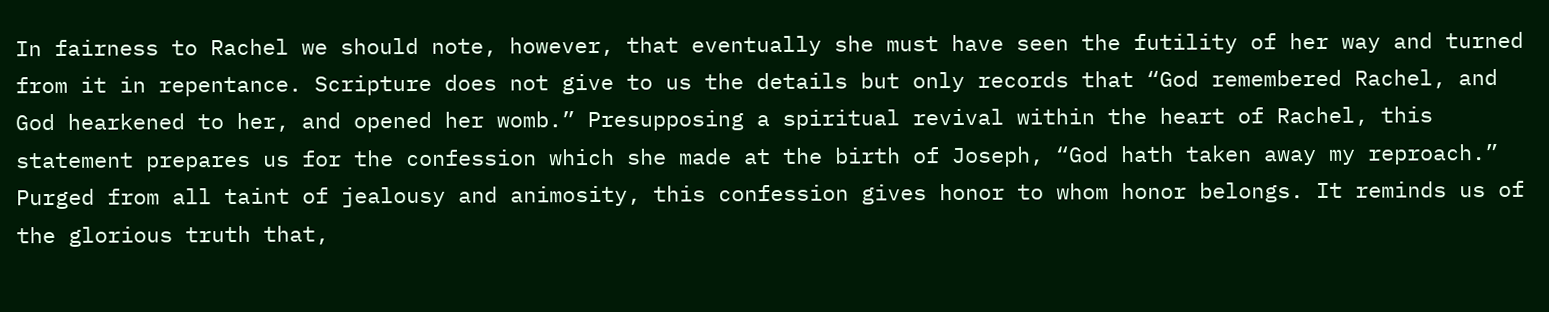In fairness to Rachel we should note, however, that eventually she must have seen the futility of her way and turned from it in repentance. Scripture does not give to us the details but only records that “God remembered Rachel, and God hearkened to her, and opened her womb.” Presupposing a spiritual revival within the heart of Rachel, this statement prepares us for the confession which she made at the birth of Joseph, “God hath taken away my reproach.” Purged from all taint of jealousy and animosity, this confession gives honor to whom honor belongs. It reminds us of the glorious truth that,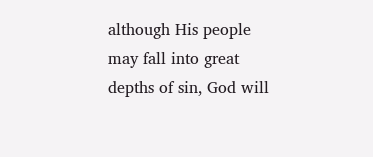although His people may fall into great depths of sin, God will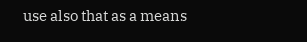use also that as a means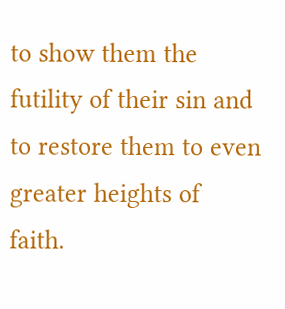to show them the futility of their sin and to restore them to even greater heights of faith.